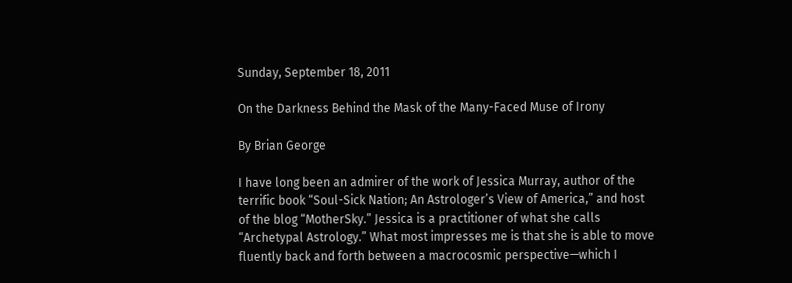Sunday, September 18, 2011

On the Darkness Behind the Mask of the Many-Faced Muse of Irony

By Brian George

I have long been an admirer of the work of Jessica Murray, author of the terrific book “Soul-Sick Nation; An Astrologer’s View of America,” and host of the blog “MotherSky.” Jessica is a practitioner of what she calls “Archetypal Astrology.” What most impresses me is that she is able to move fluently back and forth between a macrocosmic perspective—which I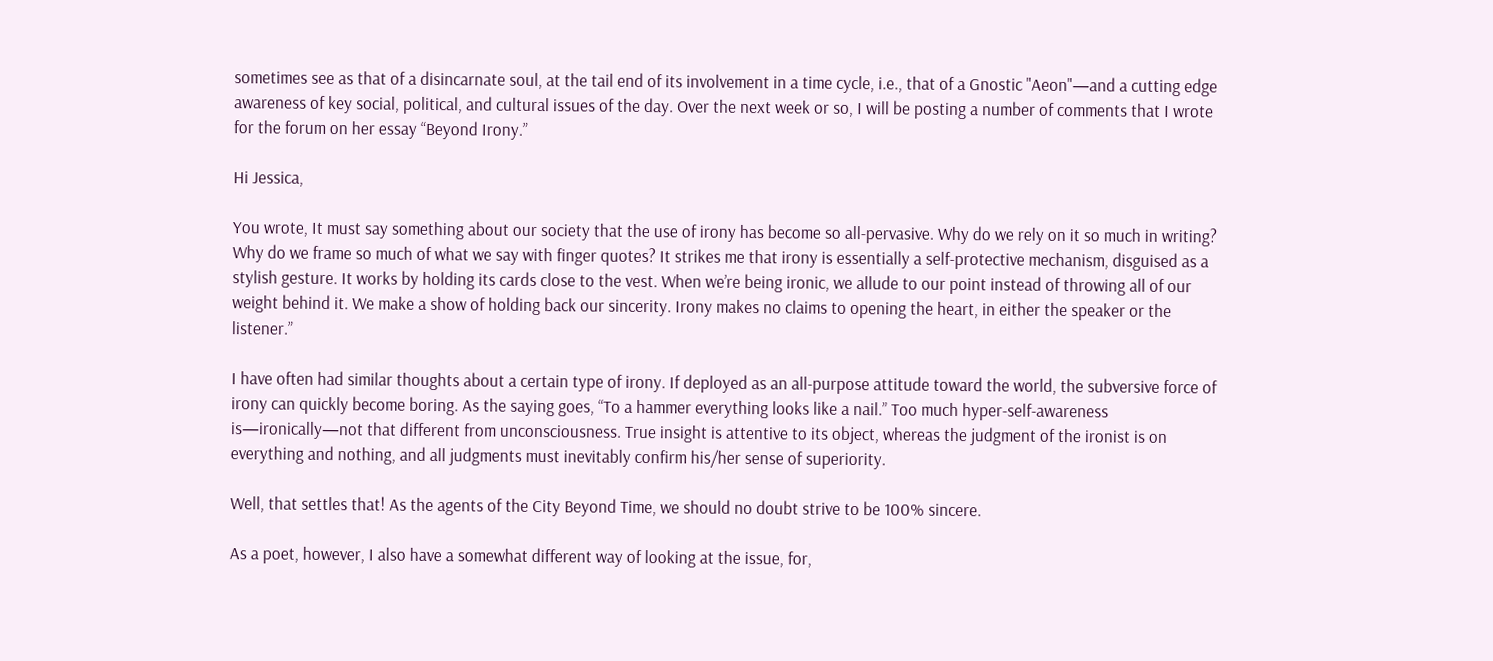sometimes see as that of a disincarnate soul, at the tail end of its involvement in a time cycle, i.e., that of a Gnostic "Aeon"—and a cutting edge awareness of key social, political, and cultural issues of the day. Over the next week or so, I will be posting a number of comments that I wrote for the forum on her essay “Beyond Irony.”

Hi Jessica,

You wrote, It must say something about our society that the use of irony has become so all-pervasive. Why do we rely on it so much in writing? Why do we frame so much of what we say with finger quotes? It strikes me that irony is essentially a self-protective mechanism, disguised as a stylish gesture. It works by holding its cards close to the vest. When we’re being ironic, we allude to our point instead of throwing all of our weight behind it. We make a show of holding back our sincerity. Irony makes no claims to opening the heart, in either the speaker or the listener.”

I have often had similar thoughts about a certain type of irony. If deployed as an all-purpose attitude toward the world, the subversive force of irony can quickly become boring. As the saying goes, “To a hammer everything looks like a nail.” Too much hyper-self-awareness is—ironically—not that different from unconsciousness. True insight is attentive to its object, whereas the judgment of the ironist is on everything and nothing, and all judgments must inevitably confirm his/her sense of superiority.

Well, that settles that! As the agents of the City Beyond Time, we should no doubt strive to be 100% sincere.

As a poet, however, I also have a somewhat different way of looking at the issue, for,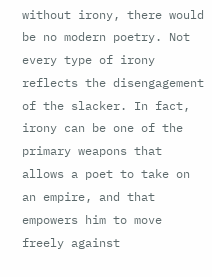without irony, there would be no modern poetry. Not every type of irony reflects the disengagement of the slacker. In fact, irony can be one of the primary weapons that allows a poet to take on an empire, and that empowers him to move freely against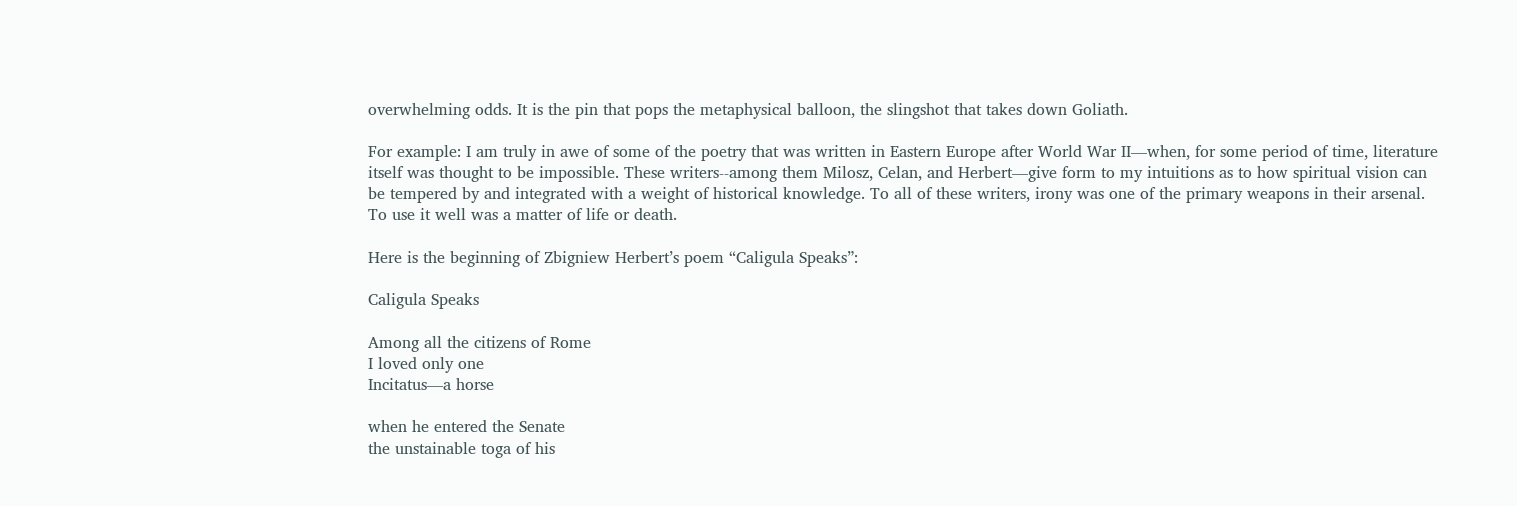overwhelming odds. It is the pin that pops the metaphysical balloon, the slingshot that takes down Goliath.

For example: I am truly in awe of some of the poetry that was written in Eastern Europe after World War II—when, for some period of time, literature itself was thought to be impossible. These writers--among them Milosz, Celan, and Herbert—give form to my intuitions as to how spiritual vision can be tempered by and integrated with a weight of historical knowledge. To all of these writers, irony was one of the primary weapons in their arsenal. To use it well was a matter of life or death.

Here is the beginning of Zbigniew Herbert’s poem “Caligula Speaks”:

Caligula Speaks

Among all the citizens of Rome
I loved only one
Incitatus—a horse

when he entered the Senate
the unstainable toga of his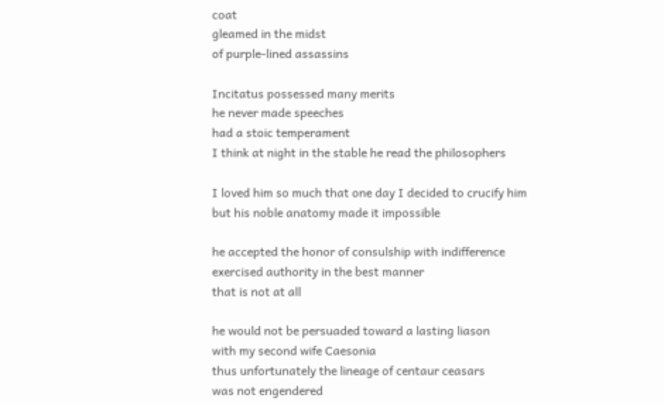coat
gleamed in the midst
of purple-lined assassins

Incitatus possessed many merits
he never made speeches
had a stoic temperament
I think at night in the stable he read the philosophers

I loved him so much that one day I decided to crucify him
but his noble anatomy made it impossible

he accepted the honor of consulship with indifference
exercised authority in the best manner
that is not at all

he would not be persuaded toward a lasting liason
with my second wife Caesonia
thus unfortunately the lineage of centaur ceasars
was not engendered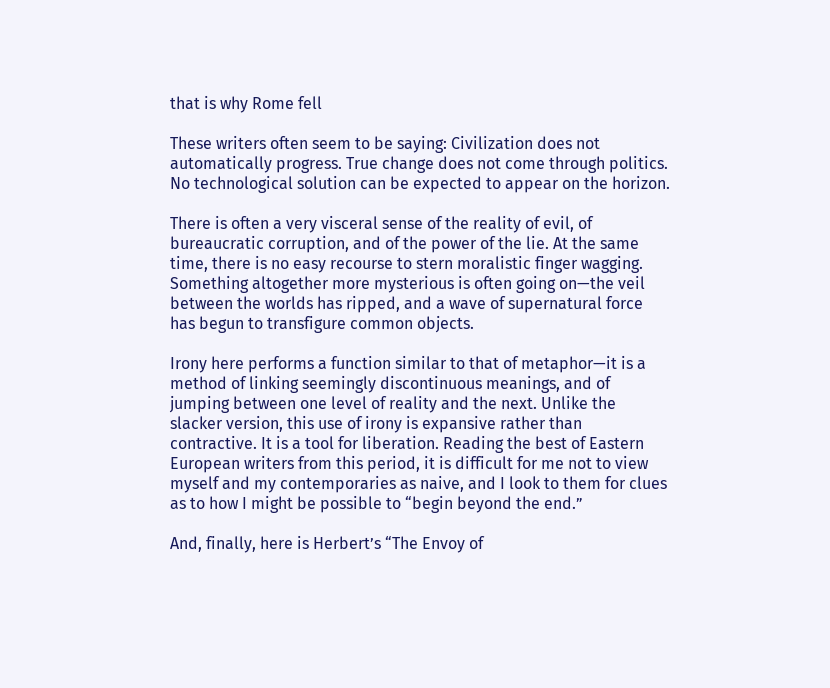that is why Rome fell

These writers often seem to be saying: Civilization does not automatically progress. True change does not come through politics. No technological solution can be expected to appear on the horizon.

There is often a very visceral sense of the reality of evil, of bureaucratic corruption, and of the power of the lie. At the same time, there is no easy recourse to stern moralistic finger wagging. Something altogether more mysterious is often going on—the veil between the worlds has ripped, and a wave of supernatural force has begun to transfigure common objects.

Irony here performs a function similar to that of metaphor—it is a method of linking seemingly discontinuous meanings, and of jumping between one level of reality and the next. Unlike the slacker version, this use of irony is expansive rather than contractive. It is a tool for liberation. Reading the best of Eastern European writers from this period, it is difficult for me not to view myself and my contemporaries as naive, and I look to them for clues as to how I might be possible to “begin beyond the end.”

And, finally, here is Herbert’s “The Envoy of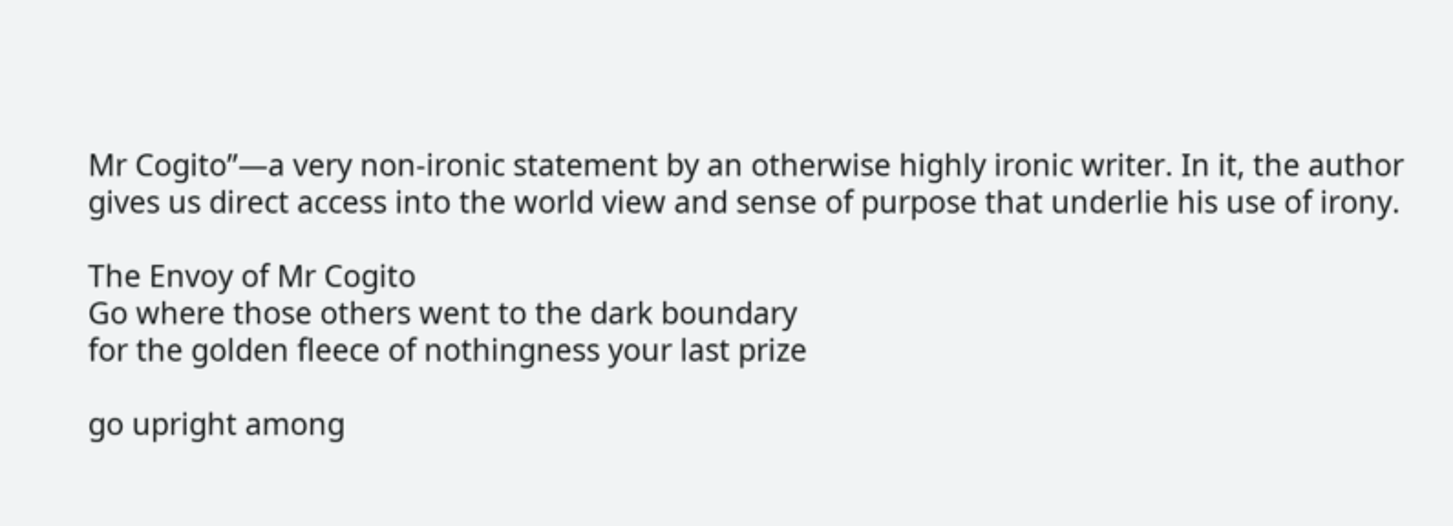Mr Cogito”—a very non-ironic statement by an otherwise highly ironic writer. In it, the author gives us direct access into the world view and sense of purpose that underlie his use of irony.

The Envoy of Mr Cogito
Go where those others went to the dark boundary
for the golden fleece of nothingness your last prize

go upright among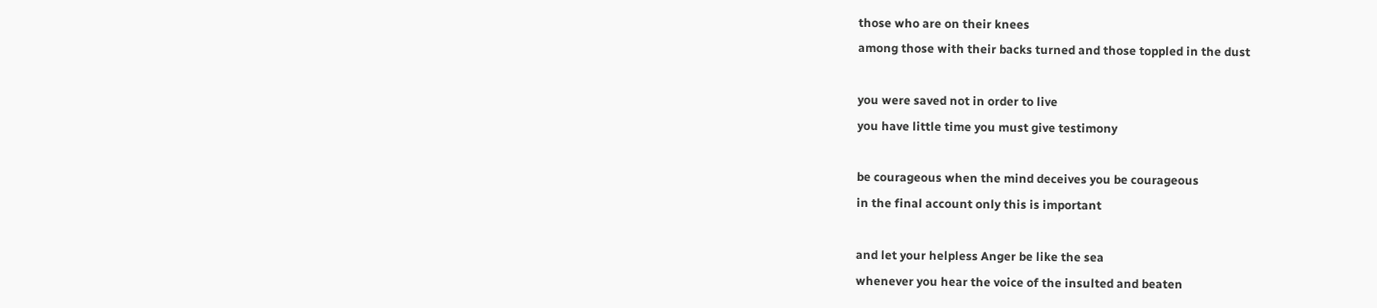those who are on their knees
among those with their backs turned and those toppled in the dust

you were saved not in order to live
you have little time you must give testimony

be courageous when the mind deceives you be courageous
in the final account only this is important

and let your helpless Anger be like the sea
whenever you hear the voice of the insulted and beaten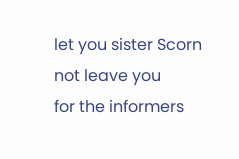let you sister Scorn not leave you
for the informers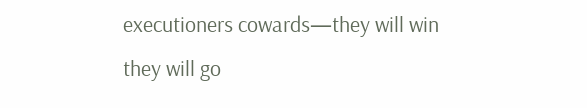executioners cowards—they will win
they will go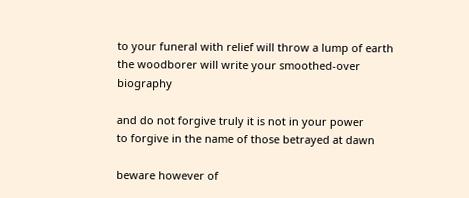to your funeral with relief will throw a lump of earth
the woodborer will write your smoothed-over biography

and do not forgive truly it is not in your power
to forgive in the name of those betrayed at dawn

beware however of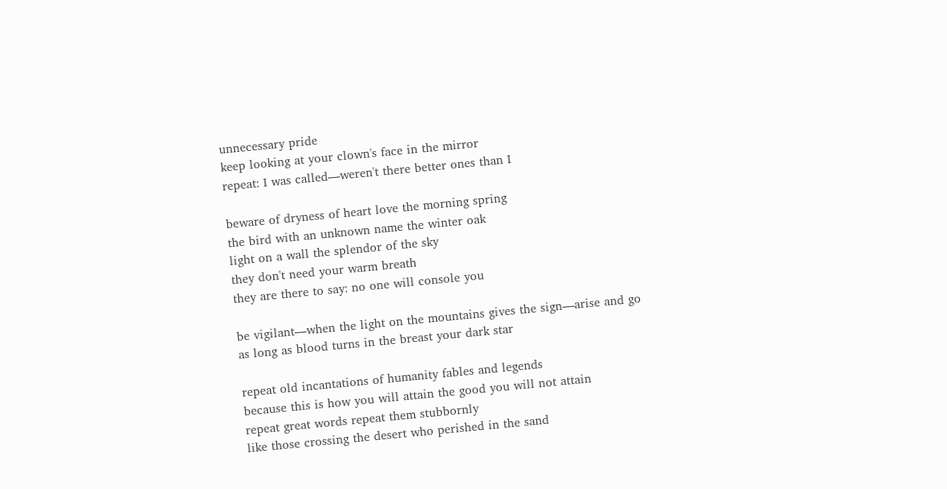unnecessary pride
keep looking at your clown's face in the mirror
repeat: I was called—weren't there better ones than I

beware of dryness of heart love the morning spring
the bird with an unknown name the winter oak
light on a wall the splendor of the sky
they don't need your warm breath
they are there to say: no one will console you

be vigilant—when the light on the mountains gives the sign—arise and go
as long as blood turns in the breast your dark star

repeat old incantations of humanity fables and legends
because this is how you will attain the good you will not attain
repeat great words repeat them stubbornly
like those crossing the desert who perished in the sand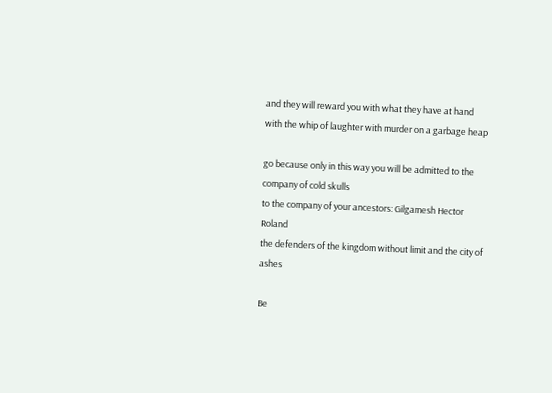and they will reward you with what they have at hand
with the whip of laughter with murder on a garbage heap

go because only in this way you will be admitted to the company of cold skulls
to the company of your ancestors: Gilgamesh Hector Roland
the defenders of the kingdom without limit and the city of ashes

Be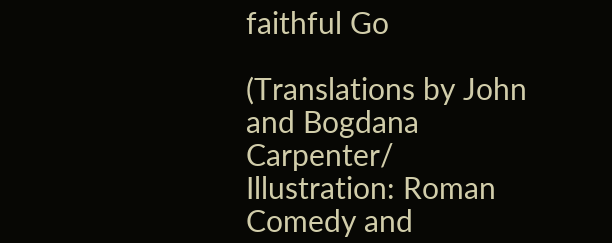faithful Go

(Translations by John and Bogdana Carpenter/ Illustration: Roman Comedy and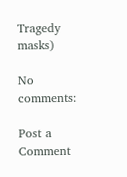Tragedy masks)

No comments:

Post a Comment